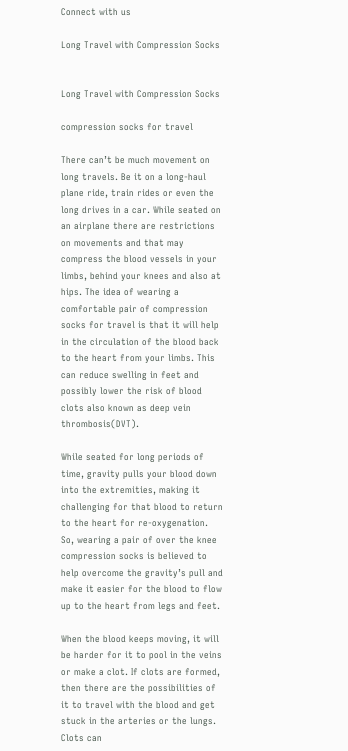Connect with us

Long Travel with Compression Socks


Long Travel with Compression Socks

compression socks for travel

There can’t be much movement on long travels. Be it on a long-haul plane ride, train rides or even the long drives in a car. While seated on an airplane there are restrictions on movements and that may compress the blood vessels in your limbs, behind your knees and also at hips. The idea of wearing a comfortable pair of compression socks for travel is that it will help in the circulation of the blood back to the heart from your limbs. This can reduce swelling in feet and possibly lower the risk of blood clots also known as deep vein thrombosis(DVT).

While seated for long periods of time, gravity pulls your blood down into the extremities, making it challenging for that blood to return to the heart for re-oxygenation. So, wearing a pair of over the knee compression socks is believed to help overcome the gravity’s pull and make it easier for the blood to flow up to the heart from legs and feet.

When the blood keeps moving, it will be harder for it to pool in the veins or make a clot. If clots are formed, then there are the possibilities of it to travel with the blood and get stuck in the arteries or the lungs. Clots can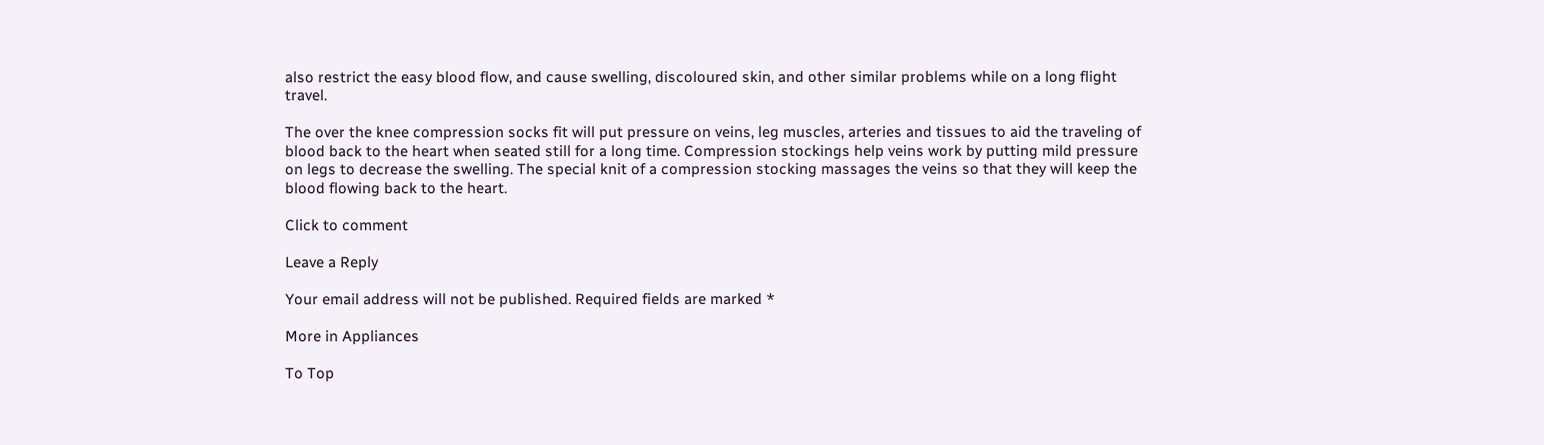also restrict the easy blood flow, and cause swelling, discoloured skin, and other similar problems while on a long flight travel.

The over the knee compression socks fit will put pressure on veins, leg muscles, arteries and tissues to aid the traveling of blood back to the heart when seated still for a long time. Compression stockings help veins work by putting mild pressure on legs to decrease the swelling. The special knit of a compression stocking massages the veins so that they will keep the blood flowing back to the heart.

Click to comment

Leave a Reply

Your email address will not be published. Required fields are marked *

More in Appliances

To Top